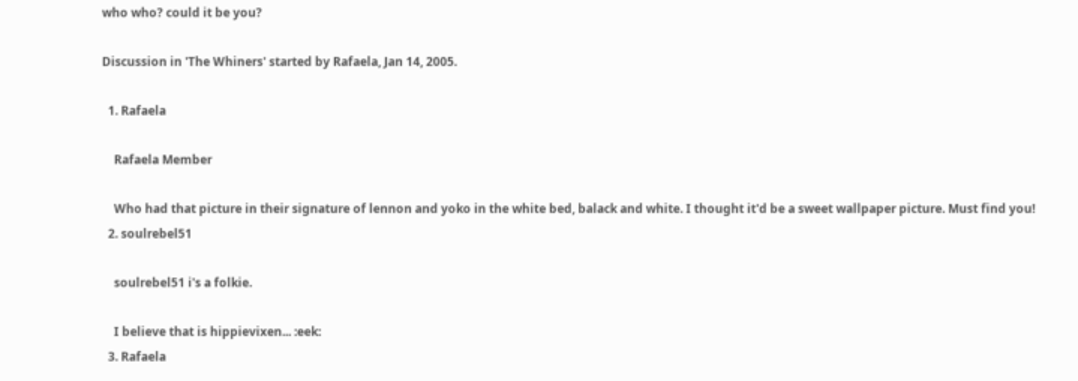who who? could it be you?

Discussion in 'The Whiners' started by Rafaela, Jan 14, 2005.

  1. Rafaela

    Rafaela Member

    Who had that picture in their signature of lennon and yoko in the white bed, balack and white. I thought it'd be a sweet wallpaper picture. Must find you!
  2. soulrebel51

    soulrebel51 i's a folkie.

    I believe that is hippievixen... :eek:
  3. Rafaela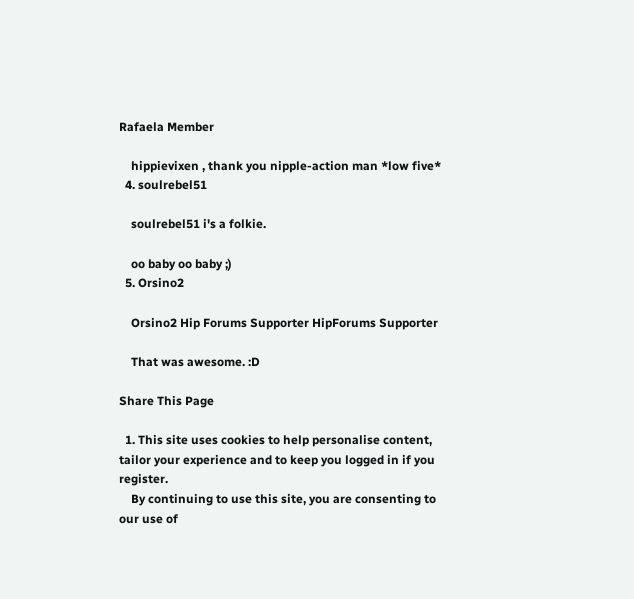Rafaela Member

    hippievixen , thank you nipple-action man *low five*
  4. soulrebel51

    soulrebel51 i's a folkie.

    oo baby oo baby ;)
  5. Orsino2

    Orsino2 Hip Forums Supporter HipForums Supporter

    That was awesome. :D

Share This Page

  1. This site uses cookies to help personalise content, tailor your experience and to keep you logged in if you register.
    By continuing to use this site, you are consenting to our use of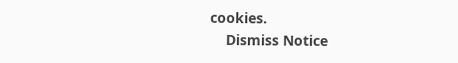cookies.
    Dismiss Notice